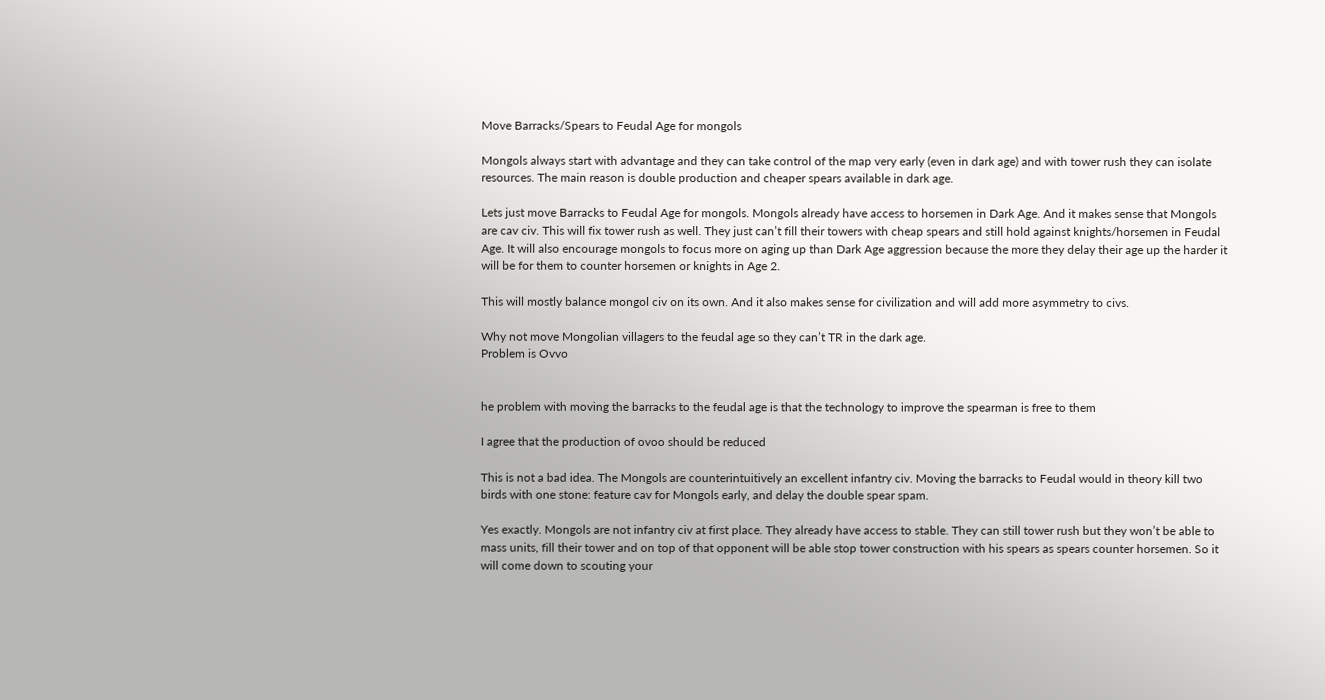Move Barracks/Spears to Feudal Age for mongols

Mongols always start with advantage and they can take control of the map very early (even in dark age) and with tower rush they can isolate resources. The main reason is double production and cheaper spears available in dark age.

Lets just move Barracks to Feudal Age for mongols. Mongols already have access to horsemen in Dark Age. And it makes sense that Mongols are cav civ. This will fix tower rush as well. They just can’t fill their towers with cheap spears and still hold against knights/horsemen in Feudal Age. It will also encourage mongols to focus more on aging up than Dark Age aggression because the more they delay their age up the harder it will be for them to counter horsemen or knights in Age 2.

This will mostly balance mongol civ on its own. And it also makes sense for civilization and will add more asymmetry to civs.

Why not move Mongolian villagers to the feudal age so they can’t TR in the dark age.
Problem is Ovvo


he problem with moving the barracks to the feudal age is that the technology to improve the spearman is free to them

I agree that the production of ovoo should be reduced

This is not a bad idea. The Mongols are counterintuitively an excellent infantry civ. Moving the barracks to Feudal would in theory kill two birds with one stone: feature cav for Mongols early, and delay the double spear spam.

Yes exactly. Mongols are not infantry civ at first place. They already have access to stable. They can still tower rush but they won’t be able to mass units, fill their tower and on top of that opponent will be able stop tower construction with his spears as spears counter horsemen. So it will come down to scouting your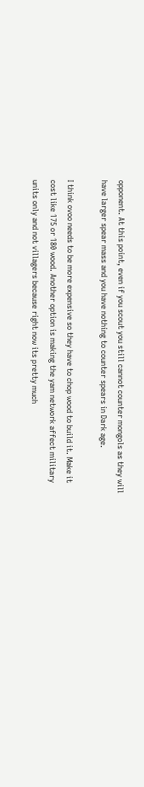opponent. At this point, even if you scout you still cannot counter mongols as they will have larger spear mass and you have nothing to counter spears in Dark age.

I think ovoo needs to be more expensive so they have to chop wood to build it. Make it cost like 175 or 180 wood. Another option is making the yam network affect military units only and not villagers because right now its pretty much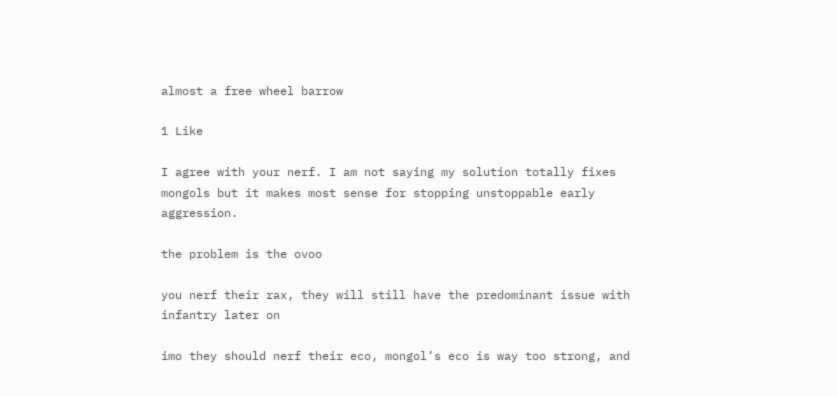almost a free wheel barrow

1 Like

I agree with your nerf. I am not saying my solution totally fixes mongols but it makes most sense for stopping unstoppable early aggression.

the problem is the ovoo

you nerf their rax, they will still have the predominant issue with infantry later on

imo they should nerf their eco, mongol’s eco is way too strong, and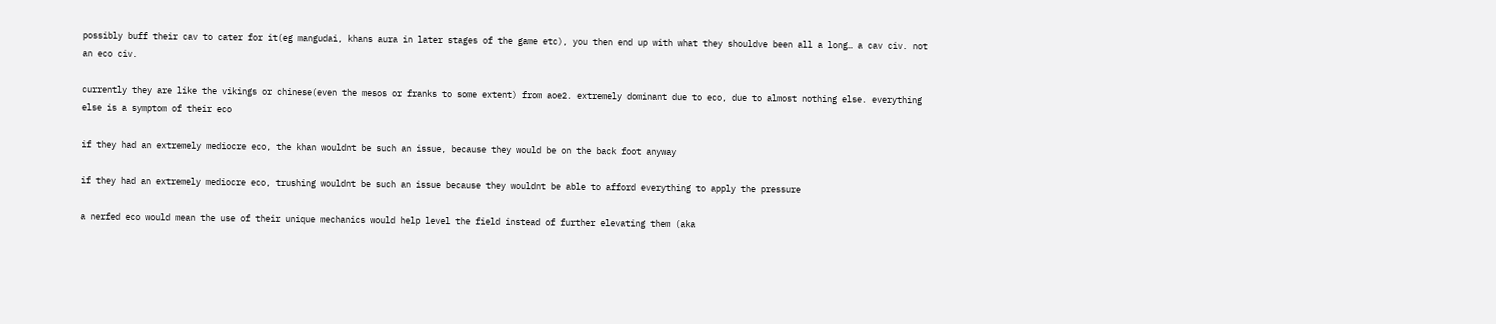possibly buff their cav to cater for it(eg mangudai, khans aura in later stages of the game etc), you then end up with what they shouldve been all a long… a cav civ. not an eco civ.

currently they are like the vikings or chinese(even the mesos or franks to some extent) from aoe2. extremely dominant due to eco, due to almost nothing else. everything else is a symptom of their eco

if they had an extremely mediocre eco, the khan wouldnt be such an issue, because they would be on the back foot anyway

if they had an extremely mediocre eco, trushing wouldnt be such an issue because they wouldnt be able to afford everything to apply the pressure

a nerfed eco would mean the use of their unique mechanics would help level the field instead of further elevating them (aka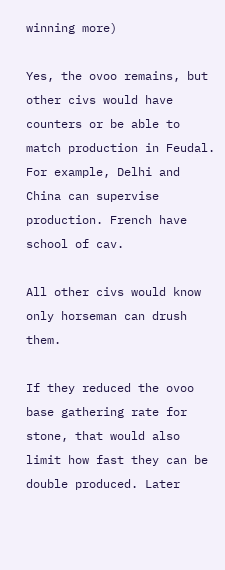winning more)

Yes, the ovoo remains, but other civs would have counters or be able to match production in Feudal. For example, Delhi and China can supervise production. French have school of cav.

All other civs would know only horseman can drush them.

If they reduced the ovoo base gathering rate for stone, that would also limit how fast they can be double produced. Later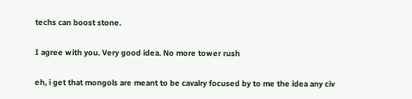techs can boost stone.

I agree with you. Very good idea. No more tower rush

eh, i get that mongols are meant to be cavalry focused by to me the idea any civ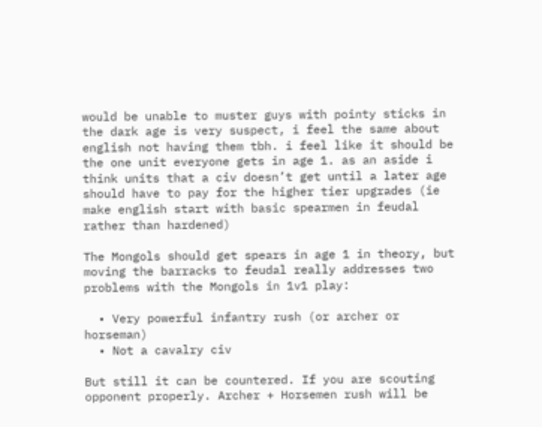would be unable to muster guys with pointy sticks in the dark age is very suspect, i feel the same about english not having them tbh. i feel like it should be the one unit everyone gets in age 1. as an aside i think units that a civ doesn’t get until a later age should have to pay for the higher tier upgrades (ie make english start with basic spearmen in feudal rather than hardened)

The Mongols should get spears in age 1 in theory, but moving the barracks to feudal really addresses two problems with the Mongols in 1v1 play:

  • Very powerful infantry rush (or archer or horseman)
  • Not a cavalry civ

But still it can be countered. If you are scouting opponent properly. Archer + Horsemen rush will be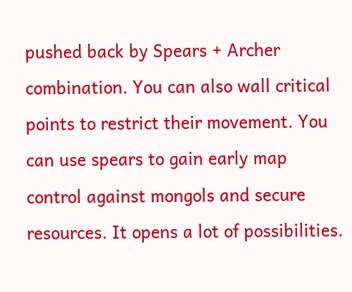pushed back by Spears + Archer combination. You can also wall critical points to restrict their movement. You can use spears to gain early map control against mongols and secure resources. It opens a lot of possibilities.